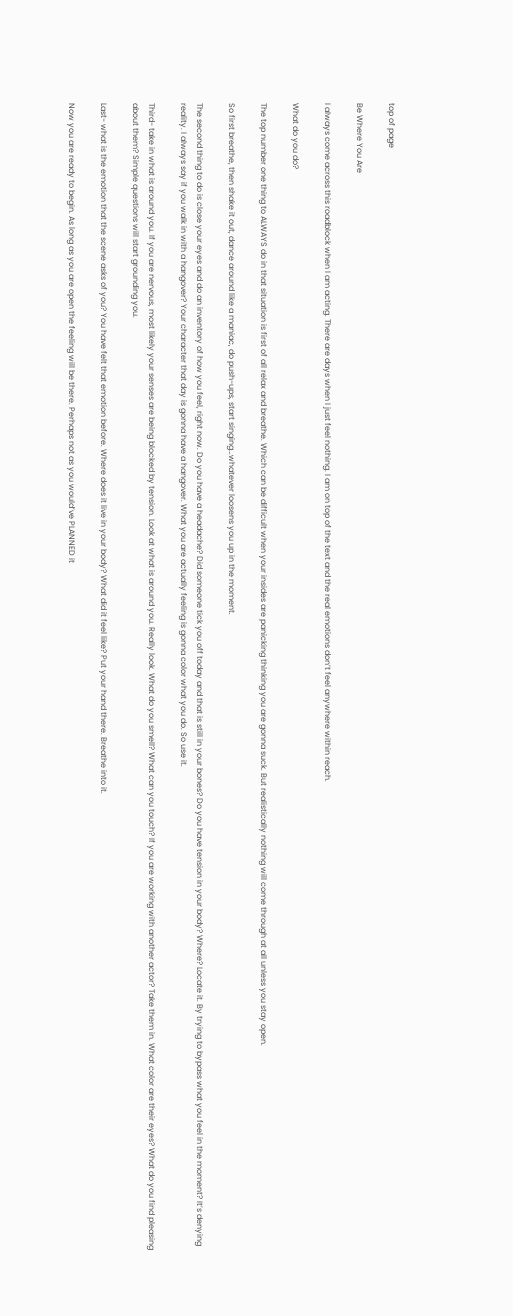top of page

Be Where You Are

I always come across this roadblock when I am acting. There are days when I just feel nothing. I am on top of the text and the real emotions don’t feel anywhere within reach.

What do you do?

The top number one thing to ALWAYS do in that situation is first of all relax and breathe. Which can be difficult when your insides are panicking thinking you are gonna suck. But realistically nothing will come through at all unless you stay open.

So first breathe, then shake it out, dance around like a maniac, do push-ups, start singing…whatever loosens you up in the moment.

The second thing to do is close your eyes and do an inventory of how you feel, right now. Do you have a headache? Did someone tick you off today and that is still in your bones? Do you have tension in your body? Where? Locate it. By trying to bypass what you feel in the moment? It’s denying reality. I always say if you walk in with a hangover? Your character that day is gonna have a hangover. What you are actually feeling is gonna color what you do. So use it.

Third- take in what is around you. If you are nervous, most likely your senses are being blocked by tension. Look at what is around you. Really look. What do you smell? What can you touch? If you are working with another actor? Take them in. What color are their eyes? What do you find pleasing about them? Simple questions will start grounding you.

Last- what is the emotion that the scene asks of you? You have felt that emotion before. Where does it live in your body? What did it feel like? Put your hand there. Breathe into it.

Now you are ready to begin. As long as you are open the feeling will be there. Perhaps not as you would’ve PLANNED it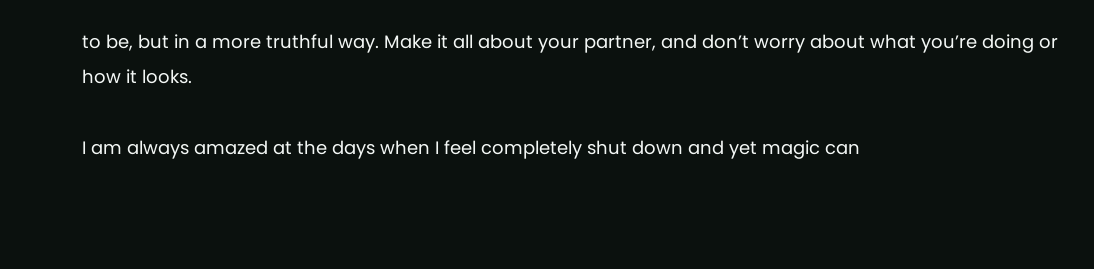to be, but in a more truthful way. Make it all about your partner, and don’t worry about what you’re doing or how it looks.

I am always amazed at the days when I feel completely shut down and yet magic can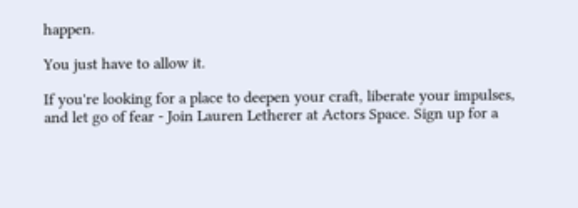happen.

You just have to allow it.

If you're looking for a place to deepen your craft, liberate your impulses, and let go of fear - Join Lauren Letherer at Actors Space. Sign up for a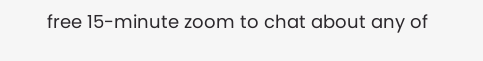free 15-minute zoom to chat about any of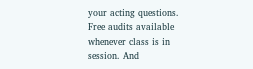your acting questions. Free audits available whenever class is in session. And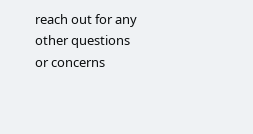reach out for any other questions or concerns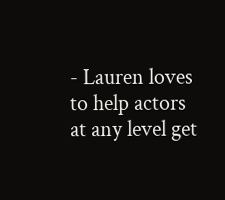- Lauren loves to help actors at any level get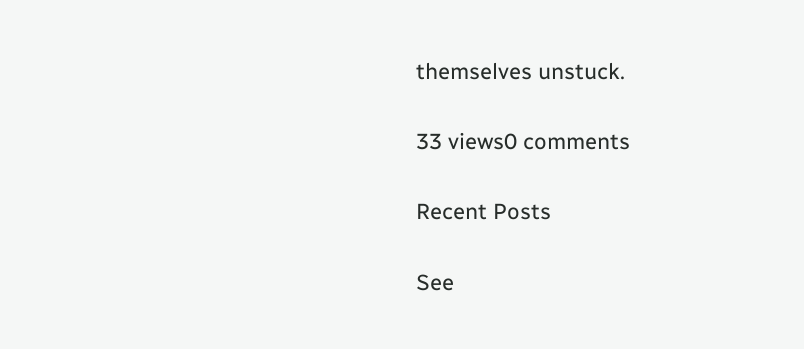themselves unstuck.

33 views0 comments

Recent Posts

See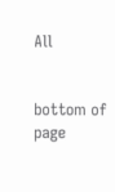All


bottom of page